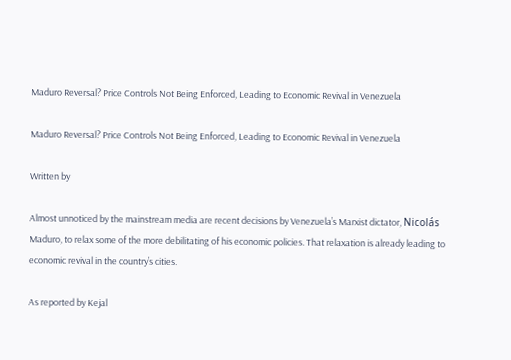Maduro Reversal? Price Controls Not Being Enforced, Leading to Economic Revival in Venezuela

Maduro Reversal? Price Controls Not Being Enforced, Leading to Economic Revival in Venezuela

Written by

Almost unnoticed by the mainstream media are recent decisions by Venezuela’s Marxist dictator, Nicolás Maduro, to relax some of the more debilitating of his economic policies. That relaxation is already leading to economic revival in the country’s cities.

As reported by Kejal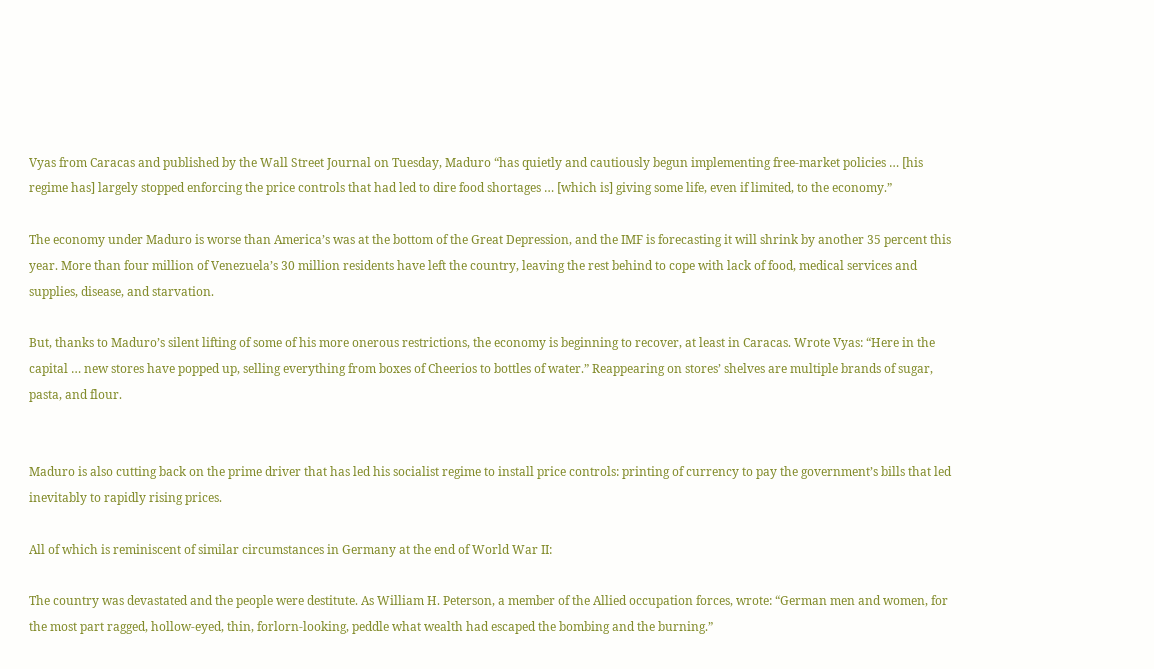Vyas from Caracas and published by the Wall Street Journal on Tuesday, Maduro “has quietly and cautiously begun implementing free-market policies … [his regime has] largely stopped enforcing the price controls that had led to dire food shortages … [which is] giving some life, even if limited, to the economy.”

The economy under Maduro is worse than America’s was at the bottom of the Great Depression, and the IMF is forecasting it will shrink by another 35 percent this year. More than four million of Venezuela’s 30 million residents have left the country, leaving the rest behind to cope with lack of food, medical services and supplies, disease, and starvation.

But, thanks to Maduro’s silent lifting of some of his more onerous restrictions, the economy is beginning to recover, at least in Caracas. Wrote Vyas: “Here in the capital … new stores have popped up, selling everything from boxes of Cheerios to bottles of water.” Reappearing on stores’ shelves are multiple brands of sugar, pasta, and flour.


Maduro is also cutting back on the prime driver that has led his socialist regime to install price controls: printing of currency to pay the government’s bills that led inevitably to rapidly rising prices.

All of which is reminiscent of similar circumstances in Germany at the end of World War II:

The country was devastated and the people were destitute. As William H. Peterson, a member of the Allied occupation forces, wrote: “German men and women, for the most part ragged, hollow-eyed, thin, forlorn-looking, peddle what wealth had escaped the bombing and the burning.”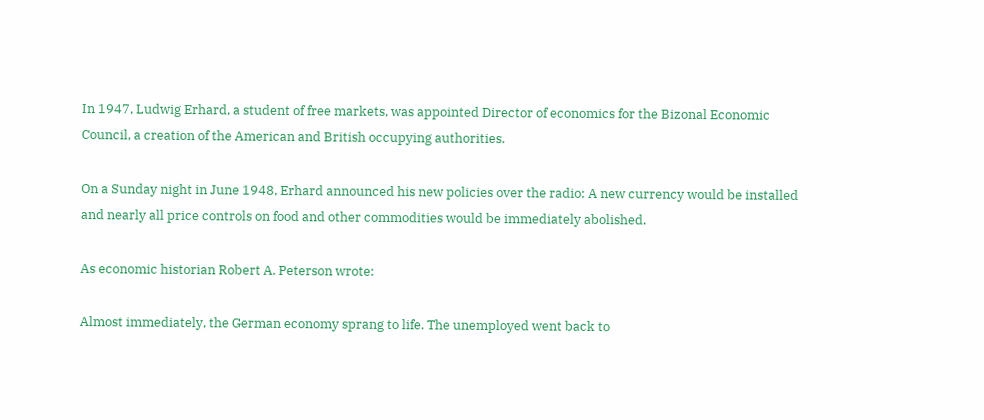In 1947, Ludwig Erhard, a student of free markets, was appointed Director of economics for the Bizonal Economic Council, a creation of the American and British occupying authorities.

On a Sunday night in June 1948, Erhard announced his new policies over the radio: A new currency would be installed and nearly all price controls on food and other commodities would be immediately abolished.

As economic historian Robert A. Peterson wrote:

Almost immediately, the German economy sprang to life. The unemployed went back to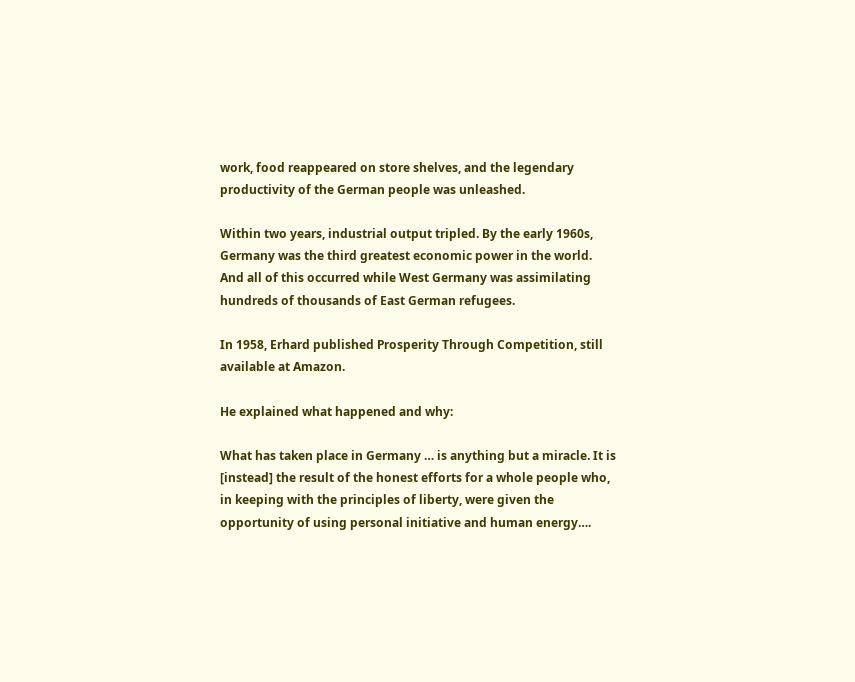work, food reappeared on store shelves, and the legendary productivity of the German people was unleashed.

Within two years, industrial output tripled. By the early 1960s, Germany was the third greatest economic power in the world. And all of this occurred while West Germany was assimilating hundreds of thousands of East German refugees.

In 1958, Erhard published Prosperity Through Competition, still available at Amazon.

He explained what happened and why:

What has taken place in Germany … is anything but a miracle. It is [instead] the result of the honest efforts for a whole people who, in keeping with the principles of liberty, were given the opportunity of using personal initiative and human energy….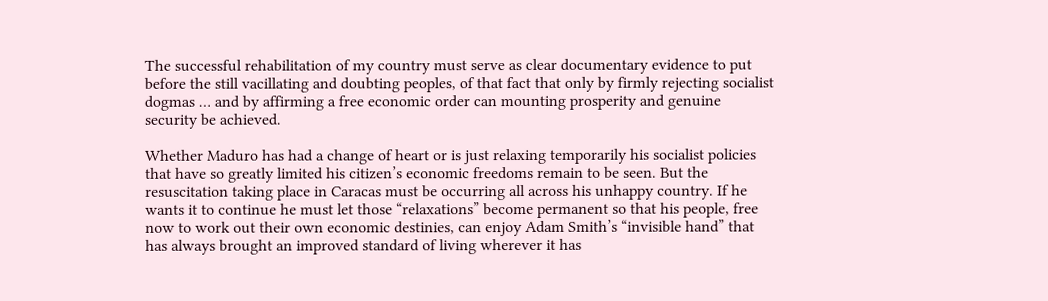The successful rehabilitation of my country must serve as clear documentary evidence to put before the still vacillating and doubting peoples, of that fact that only by firmly rejecting socialist dogmas … and by affirming a free economic order can mounting prosperity and genuine security be achieved.

Whether Maduro has had a change of heart or is just relaxing temporarily his socialist policies that have so greatly limited his citizen’s economic freedoms remain to be seen. But the resuscitation taking place in Caracas must be occurring all across his unhappy country. If he wants it to continue he must let those “relaxations” become permanent so that his people, free now to work out their own economic destinies, can enjoy Adam Smith’s “invisible hand” that has always brought an improved standard of living wherever it has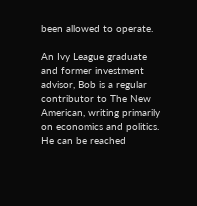been allowed to operate.

An Ivy League graduate and former investment advisor, Bob is a regular contributor to The New American, writing primarily on economics and politics. He can be reached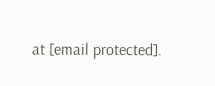at [email protected].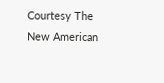Courtesy The New American